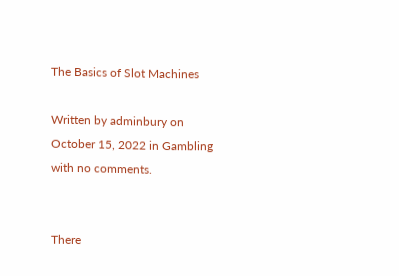The Basics of Slot Machines

Written by adminbury on October 15, 2022 in Gambling with no comments.


There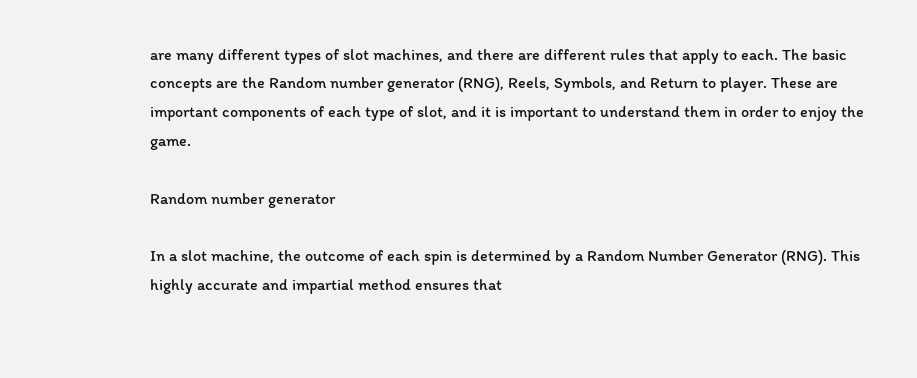are many different types of slot machines, and there are different rules that apply to each. The basic concepts are the Random number generator (RNG), Reels, Symbols, and Return to player. These are important components of each type of slot, and it is important to understand them in order to enjoy the game.

Random number generator

In a slot machine, the outcome of each spin is determined by a Random Number Generator (RNG). This highly accurate and impartial method ensures that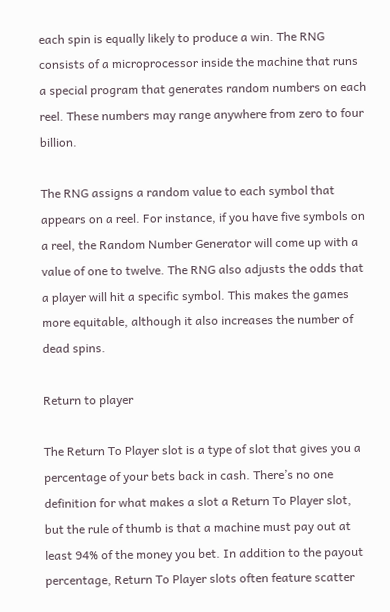each spin is equally likely to produce a win. The RNG consists of a microprocessor inside the machine that runs a special program that generates random numbers on each reel. These numbers may range anywhere from zero to four billion.

The RNG assigns a random value to each symbol that appears on a reel. For instance, if you have five symbols on a reel, the Random Number Generator will come up with a value of one to twelve. The RNG also adjusts the odds that a player will hit a specific symbol. This makes the games more equitable, although it also increases the number of dead spins.

Return to player

The Return To Player slot is a type of slot that gives you a percentage of your bets back in cash. There’s no one definition for what makes a slot a Return To Player slot, but the rule of thumb is that a machine must pay out at least 94% of the money you bet. In addition to the payout percentage, Return To Player slots often feature scatter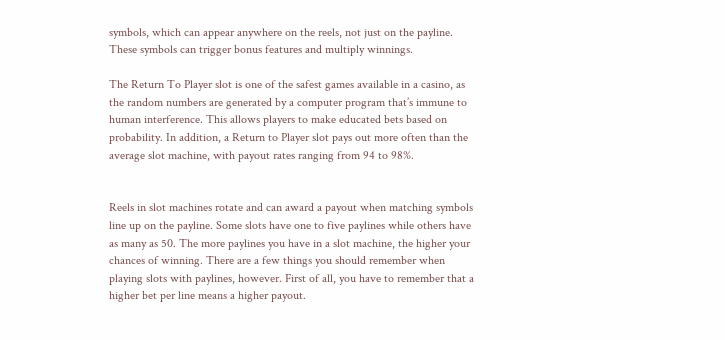symbols, which can appear anywhere on the reels, not just on the payline. These symbols can trigger bonus features and multiply winnings.

The Return To Player slot is one of the safest games available in a casino, as the random numbers are generated by a computer program that’s immune to human interference. This allows players to make educated bets based on probability. In addition, a Return to Player slot pays out more often than the average slot machine, with payout rates ranging from 94 to 98%.


Reels in slot machines rotate and can award a payout when matching symbols line up on the payline. Some slots have one to five paylines while others have as many as 50. The more paylines you have in a slot machine, the higher your chances of winning. There are a few things you should remember when playing slots with paylines, however. First of all, you have to remember that a higher bet per line means a higher payout.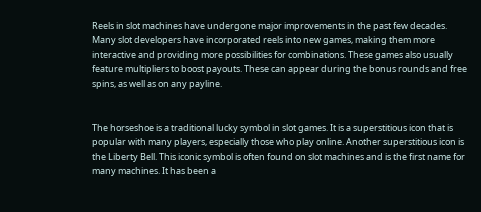Reels in slot machines have undergone major improvements in the past few decades. Many slot developers have incorporated reels into new games, making them more interactive and providing more possibilities for combinations. These games also usually feature multipliers to boost payouts. These can appear during the bonus rounds and free spins, as well as on any payline.


The horseshoe is a traditional lucky symbol in slot games. It is a superstitious icon that is popular with many players, especially those who play online. Another superstitious icon is the Liberty Bell. This iconic symbol is often found on slot machines and is the first name for many machines. It has been a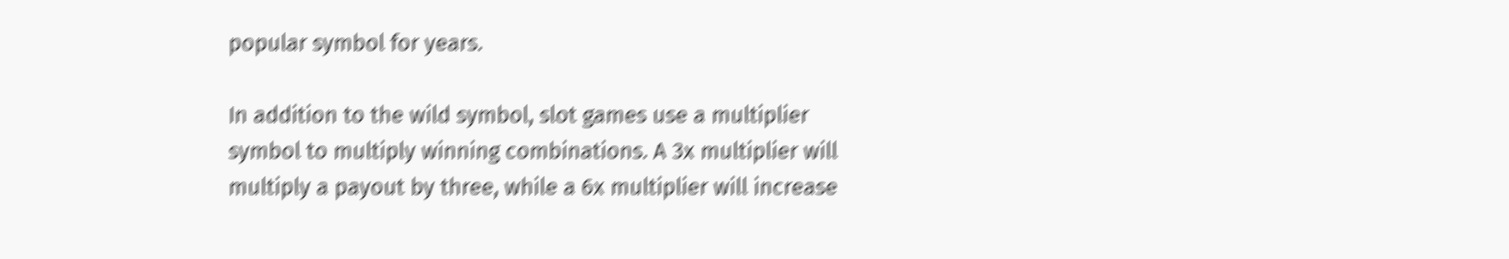popular symbol for years.

In addition to the wild symbol, slot games use a multiplier symbol to multiply winning combinations. A 3x multiplier will multiply a payout by three, while a 6x multiplier will increase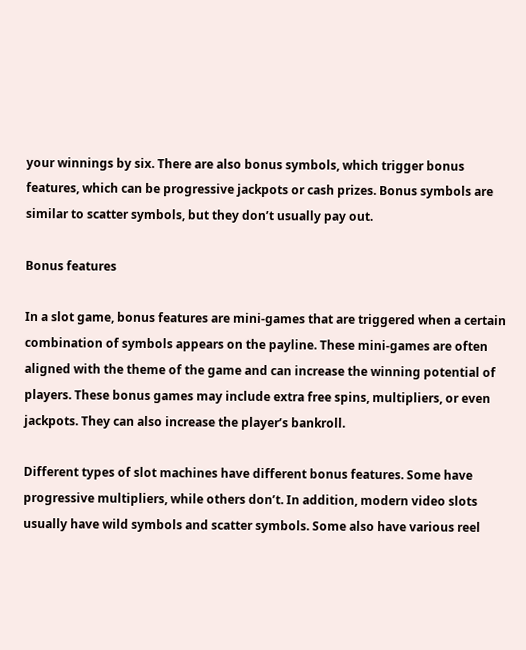your winnings by six. There are also bonus symbols, which trigger bonus features, which can be progressive jackpots or cash prizes. Bonus symbols are similar to scatter symbols, but they don’t usually pay out.

Bonus features

In a slot game, bonus features are mini-games that are triggered when a certain combination of symbols appears on the payline. These mini-games are often aligned with the theme of the game and can increase the winning potential of players. These bonus games may include extra free spins, multipliers, or even jackpots. They can also increase the player’s bankroll.

Different types of slot machines have different bonus features. Some have progressive multipliers, while others don’t. In addition, modern video slots usually have wild symbols and scatter symbols. Some also have various reel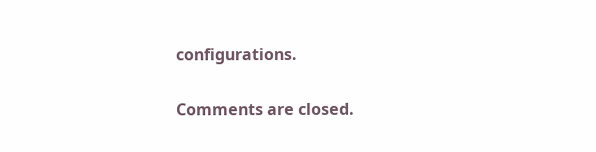configurations.

Comments are closed.